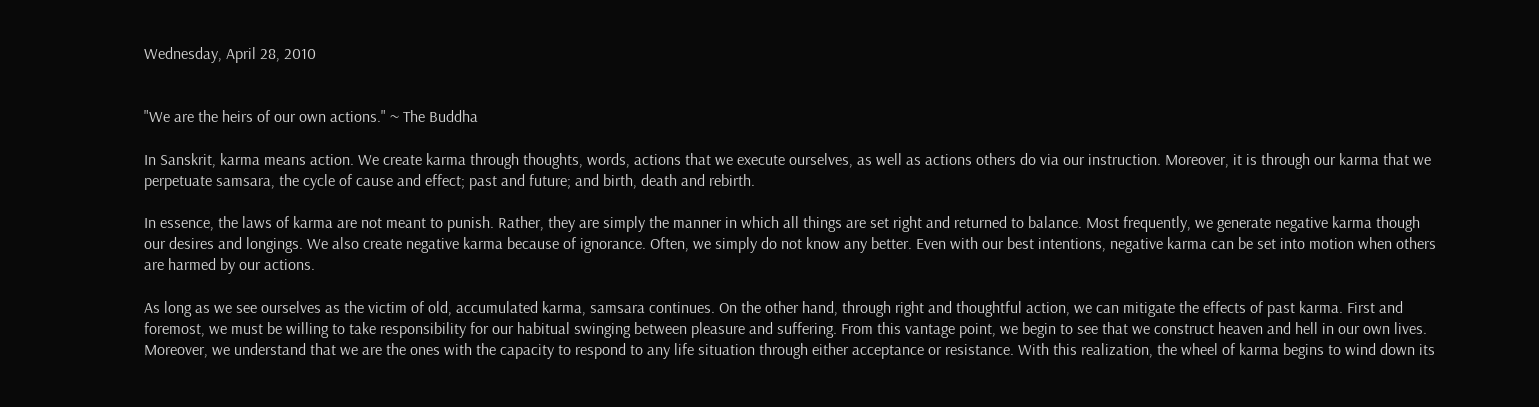Wednesday, April 28, 2010


"We are the heirs of our own actions." ~ The Buddha

In Sanskrit, karma means action. We create karma through thoughts, words, actions that we execute ourselves, as well as actions others do via our instruction. Moreover, it is through our karma that we perpetuate samsara, the cycle of cause and effect; past and future; and birth, death and rebirth.

In essence, the laws of karma are not meant to punish. Rather, they are simply the manner in which all things are set right and returned to balance. Most frequently, we generate negative karma though our desires and longings. We also create negative karma because of ignorance. Often, we simply do not know any better. Even with our best intentions, negative karma can be set into motion when others are harmed by our actions.

As long as we see ourselves as the victim of old, accumulated karma, samsara continues. On the other hand, through right and thoughtful action, we can mitigate the effects of past karma. First and foremost, we must be willing to take responsibility for our habitual swinging between pleasure and suffering. From this vantage point, we begin to see that we construct heaven and hell in our own lives. Moreover, we understand that we are the ones with the capacity to respond to any life situation through either acceptance or resistance. With this realization, the wheel of karma begins to wind down its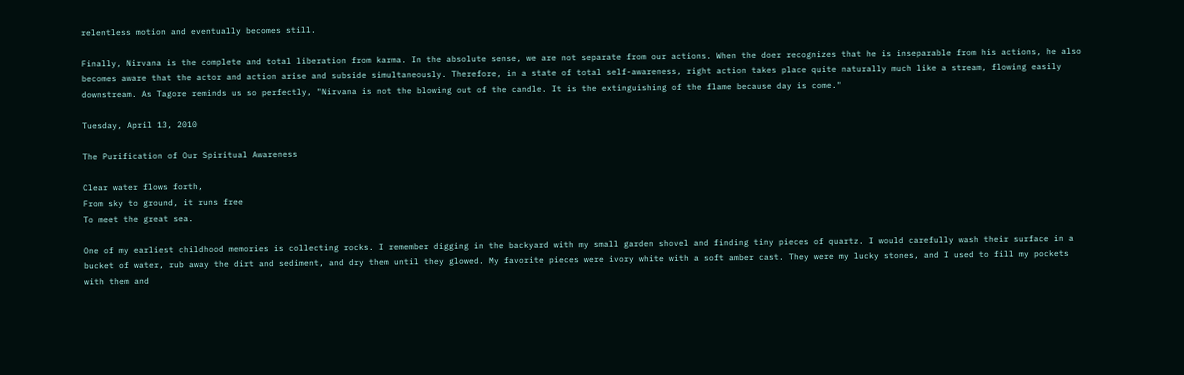relentless motion and eventually becomes still.

Finally, Nirvana is the complete and total liberation from karma. In the absolute sense, we are not separate from our actions. When the doer recognizes that he is inseparable from his actions, he also becomes aware that the actor and action arise and subside simultaneously. Therefore, in a state of total self-awareness, right action takes place quite naturally much like a stream, flowing easily downstream. As Tagore reminds us so perfectly, "Nirvana is not the blowing out of the candle. It is the extinguishing of the flame because day is come."

Tuesday, April 13, 2010

The Purification of Our Spiritual Awareness

Clear water flows forth,
From sky to ground, it runs free
To meet the great sea.

One of my earliest childhood memories is collecting rocks. I remember digging in the backyard with my small garden shovel and finding tiny pieces of quartz. I would carefully wash their surface in a bucket of water, rub away the dirt and sediment, and dry them until they glowed. My favorite pieces were ivory white with a soft amber cast. They were my lucky stones, and I used to fill my pockets with them and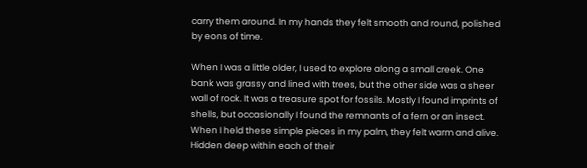carry them around. In my hands they felt smooth and round, polished by eons of time.

When I was a little older, I used to explore along a small creek. One bank was grassy and lined with trees, but the other side was a sheer wall of rock. It was a treasure spot for fossils. Mostly I found imprints of shells, but occasionally I found the remnants of a fern or an insect. When I held these simple pieces in my palm, they felt warm and alive. Hidden deep within each of their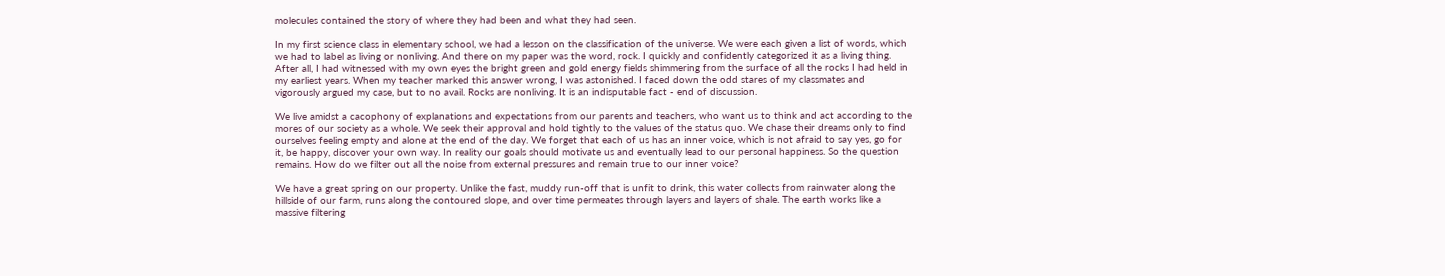molecules contained the story of where they had been and what they had seen.

In my first science class in elementary school, we had a lesson on the classification of the universe. We were each given a list of words, which we had to label as living or nonliving. And there on my paper was the word, rock. I quickly and confidently categorized it as a living thing. After all, I had witnessed with my own eyes the bright green and gold energy fields shimmering from the surface of all the rocks I had held in my earliest years. When my teacher marked this answer wrong, I was astonished. I faced down the odd stares of my classmates and vigorously argued my case, but to no avail. Rocks are nonliving. It is an indisputable fact - end of discussion.

We live amidst a cacophony of explanations and expectations from our parents and teachers, who want us to think and act according to the mores of our society as a whole. We seek their approval and hold tightly to the values of the status quo. We chase their dreams only to find ourselves feeling empty and alone at the end of the day. We forget that each of us has an inner voice, which is not afraid to say yes, go for it, be happy, discover your own way. In reality our goals should motivate us and eventually lead to our personal happiness. So the question remains. How do we filter out all the noise from external pressures and remain true to our inner voice?

We have a great spring on our property. Unlike the fast, muddy run-off that is unfit to drink, this water collects from rainwater along the hillside of our farm, runs along the contoured slope, and over time permeates through layers and layers of shale. The earth works like a massive filtering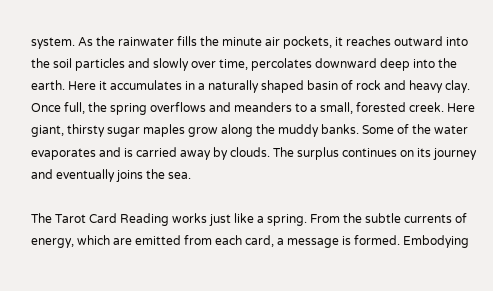system. As the rainwater fills the minute air pockets, it reaches outward into the soil particles and slowly over time, percolates downward deep into the earth. Here it accumulates in a naturally shaped basin of rock and heavy clay. Once full, the spring overflows and meanders to a small, forested creek. Here giant, thirsty sugar maples grow along the muddy banks. Some of the water evaporates and is carried away by clouds. The surplus continues on its journey and eventually joins the sea.

The Tarot Card Reading works just like a spring. From the subtle currents of energy, which are emitted from each card, a message is formed. Embodying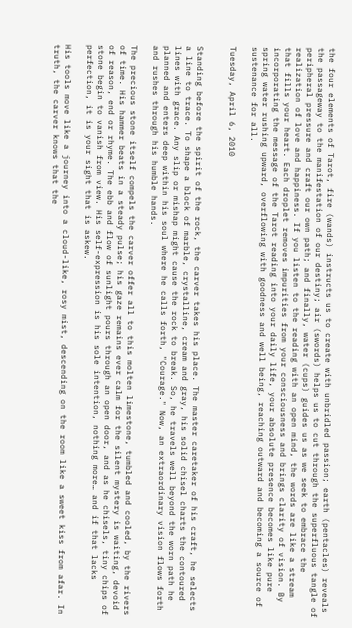the four elements of Tarot, fire (wands) instructs us to create with unbridled passion; earth (pentacles) reveals the passageway to the manifestation of our destiny; air (swords) helps us to cut through the superfluous tangle of peripheral pressure and craft our own path; and finally, water (cups) guides us as we seek to embrace the realization of love and happiness. If you listen to the reading with an open mind, the words are like a stream that fills your heart. Each droplet removes impurities from your consciousness and brings clarity of vision. By incorporating the message of the Tarot reading into your daily life, your absolute presence becomes like pure spring water rushing upward, overflowing with goodness and well being, reaching outward and becoming a source of sustenance for all.

Tuesday, April 6, 2010


Standing before the spirit of the rock, the carver takes his place. The master caretaker of his craft, he selects a line to trace. To shape a block of marble, crystalline, cream and gray, his solid chisel charts the contoured lines with grace. Any slip or mishap might cause the rock to break. So, he travels well beyond the worn path he planned and enters deep within his soul where he calls forth, "Courage." Now, an extraordinary vision flows forth and rushes through his humble hands.

The precious stone itself compels the carver offer all to this molten limestone, tumbled and cooled, by the rivers of time. His hammer beats in a steady pulse; his gaze remains ever calm for the silent mystery is waiting, devoid of reason, end or rhyme. The ebb and flow of sunlight pours through an open door, and as he chisels, tiny chips of stone begin to vanish from view. His self-expression is his sole intention, nothing more… and if that lacks perfection, it is your sight that is askew.

His tools move like a journey into a cloud-like, rosy mist, descending on the room like a sweet kiss from afar. In truth, the carver knows that the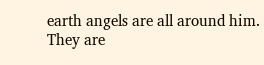earth angels are all around him. They are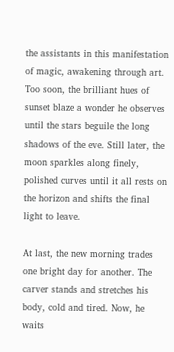the assistants in this manifestation of magic, awakening through art. Too soon, the brilliant hues of sunset blaze a wonder he observes until the stars beguile the long shadows of the eve. Still later, the moon sparkles along finely, polished curves until it all rests on the horizon and shifts the final light to leave.

At last, the new morning trades one bright day for another. The carver stands and stretches his body, cold and tired. Now, he waits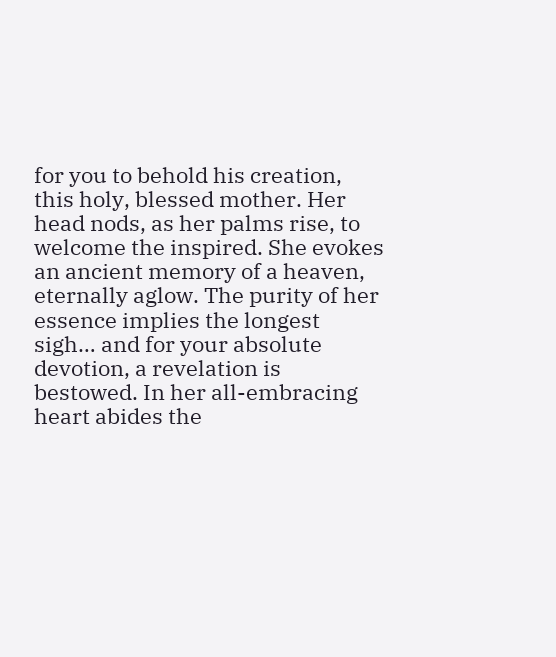for you to behold his creation, this holy, blessed mother. Her head nods, as her palms rise, to welcome the inspired. She evokes an ancient memory of a heaven, eternally aglow. The purity of her essence implies the longest sigh… and for your absolute devotion, a revelation is bestowed. In her all-embracing heart abides the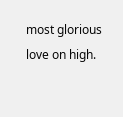most glorious love on high.